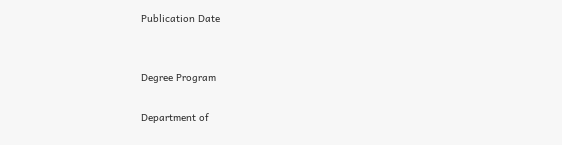Publication Date


Degree Program

Department of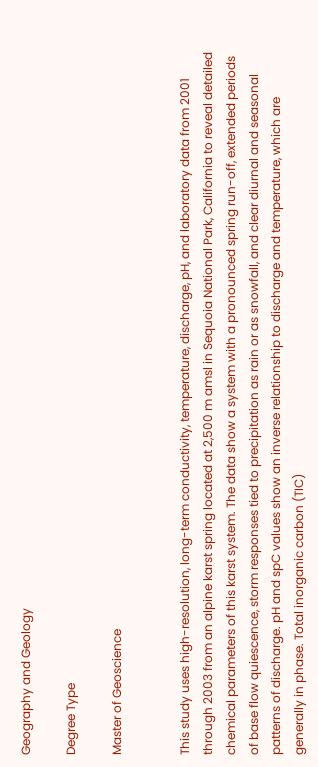Geography and Geology

Degree Type

Master of Geoscience


This study uses high-resolution, long-term conductivity, temperature, discharge, pH, and laboratory data from 2001 through 2003 from an alpine karst spring located at 2,500 m amsl in Sequoia National Park, California to reveal detailed chemical parameters of this karst system. The data show a system with a pronounced spring run-off, extended periods of base flow quiescence, storm responses tied to precipitation as rain or as snowfall, and clear diurnal and seasonal patterns of discharge. pH and spC values show an inverse relationship to discharge and temperature, which are generally in phase. Total inorganic carbon (TIC)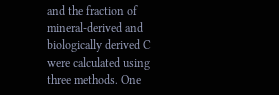and the fraction of mineral-derived and biologically derived C were calculated using three methods. One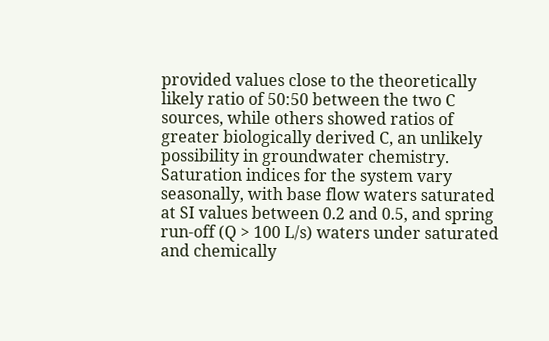provided values close to the theoretically likely ratio of 50:50 between the two C sources, while others showed ratios of greater biologically derived C, an unlikely possibility in groundwater chemistry. Saturation indices for the system vary seasonally, with base flow waters saturated at SI values between 0.2 and 0.5, and spring run-off (Q > 100 L/s) waters under saturated and chemically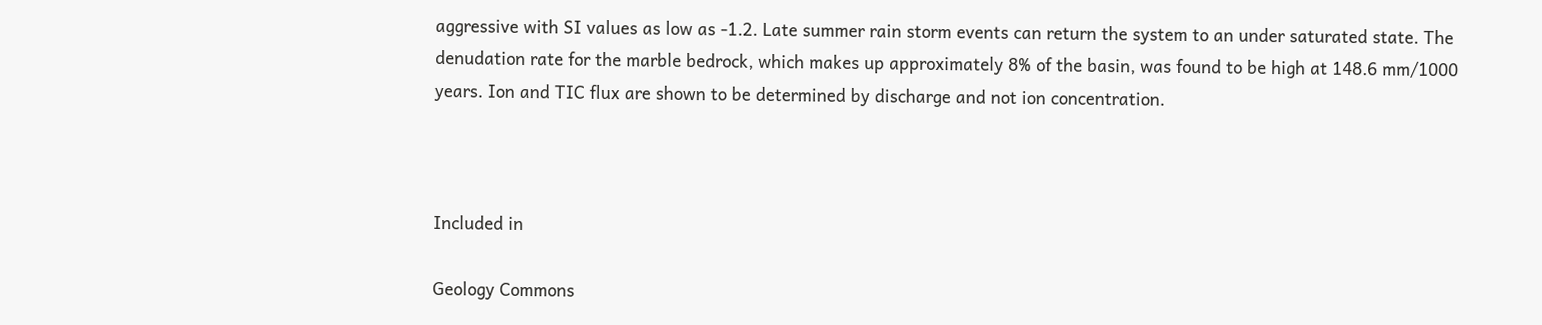aggressive with SI values as low as -1.2. Late summer rain storm events can return the system to an under saturated state. The denudation rate for the marble bedrock, which makes up approximately 8% of the basin, was found to be high at 148.6 mm/1000 years. Ion and TIC flux are shown to be determined by discharge and not ion concentration.



Included in

Geology Commons